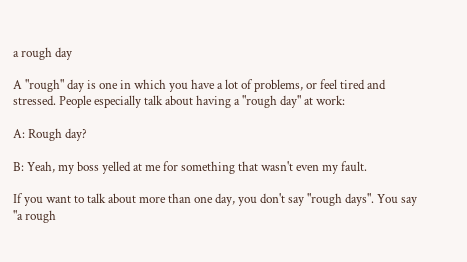a rough day

A "rough" day is one in which you have a lot of problems, or feel tired and stressed. People especially talk about having a "rough day" at work:

A: Rough day?

B: Yeah, my boss yelled at me for something that wasn't even my fault.

If you want to talk about more than one day, you don't say "rough days". You say "a rough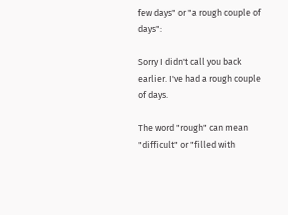few days" or "a rough couple of days":

Sorry I didn't call you back earlier. I've had a rough couple of days.

The word "rough" can mean "difficult" or "filled with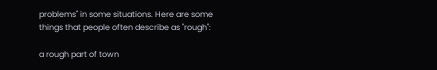problems" in some situations. Here are some things that people often describe as "rough":

a rough part of town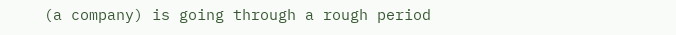(a company) is going through a rough period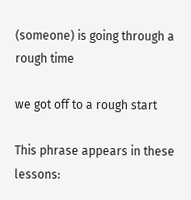(someone) is going through a rough time

we got off to a rough start

This phrase appears in these lessons: